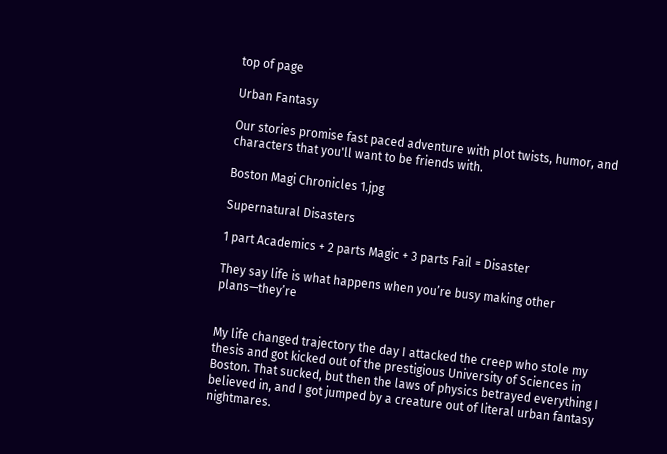top of page

Urban Fantasy

Our stories promise fast paced adventure with plot twists, humor, and characters that you'll want to be friends with.

Boston Magi Chronicles 1.jpg

Supernatural Disasters

1 part Academics + 2 parts Magic + 3 parts Fail = Disaster

They say life is what happens when you’re busy making other plans—they’re


My life changed trajectory the day I attacked the creep who stole my thesis and got kicked out of the prestigious University of Sciences in Boston. That sucked, but then the laws of physics betrayed everything I believed in, and I got jumped by a creature out of literal urban fantasy nightmares.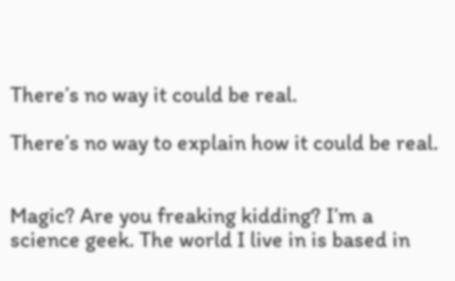There’s no way it could be real.

There’s no way to explain how it could be real.


Magic? Are you freaking kidding? I’m a science geek. The world I live in is based in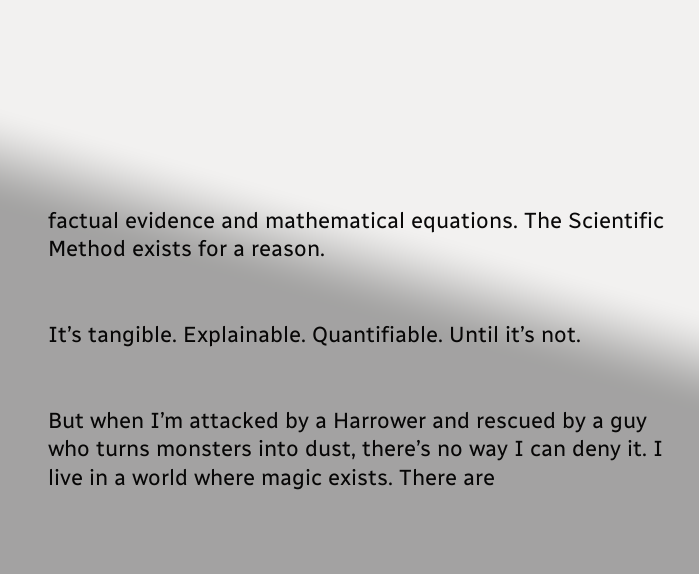factual evidence and mathematical equations. The Scientific Method exists for a reason.


It’s tangible. Explainable. Quantifiable. Until it’s not.


But when I’m attacked by a Harrower and rescued by a guy who turns monsters into dust, there’s no way I can deny it. I live in a world where magic exists. There are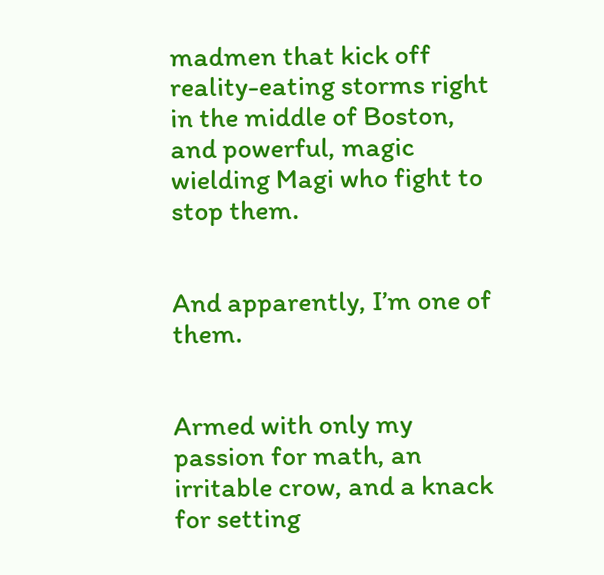madmen that kick off reality-eating storms right in the middle of Boston, and powerful, magic wielding Magi who fight to stop them.


And apparently, I’m one of them.


Armed with only my passion for math, an irritable crow, and a knack for setting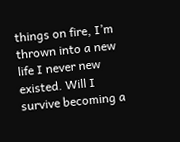things on fire, I’m thrown into a new life I never new existed. Will I survive becoming a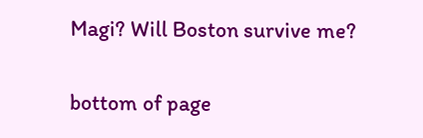Magi? Will Boston survive me?

bottom of page